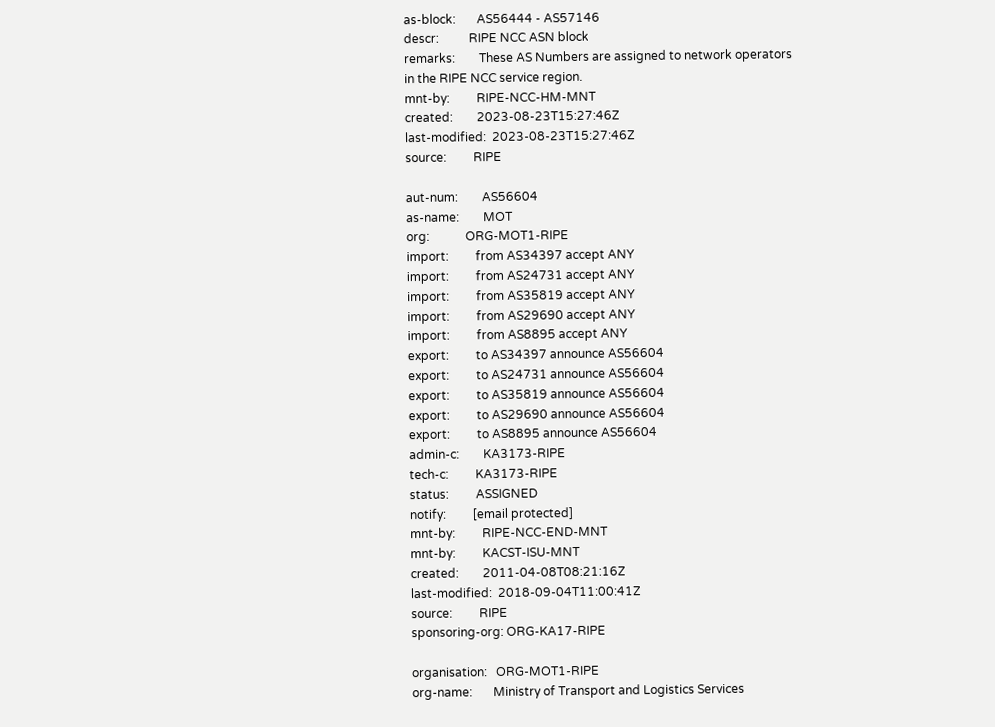as-block:       AS56444 - AS57146
descr:          RIPE NCC ASN block
remarks:        These AS Numbers are assigned to network operators in the RIPE NCC service region.
mnt-by:         RIPE-NCC-HM-MNT
created:        2023-08-23T15:27:46Z
last-modified:  2023-08-23T15:27:46Z
source:         RIPE

aut-num:        AS56604
as-name:        MOT
org:            ORG-MOT1-RIPE
import:         from AS34397 accept ANY
import:         from AS24731 accept ANY
import:         from AS35819 accept ANY
import:         from AS29690 accept ANY
import:         from AS8895 accept ANY
export:         to AS34397 announce AS56604
export:         to AS24731 announce AS56604
export:         to AS35819 announce AS56604
export:         to AS29690 announce AS56604
export:         to AS8895 announce AS56604
admin-c:        KA3173-RIPE
tech-c:         KA3173-RIPE
status:         ASSIGNED
notify:         [email protected]
mnt-by:         RIPE-NCC-END-MNT
mnt-by:         KACST-ISU-MNT
created:        2011-04-08T08:21:16Z
last-modified:  2018-09-04T11:00:41Z
source:         RIPE
sponsoring-org: ORG-KA17-RIPE

organisation:   ORG-MOT1-RIPE
org-name:       Ministry of Transport and Logistics Services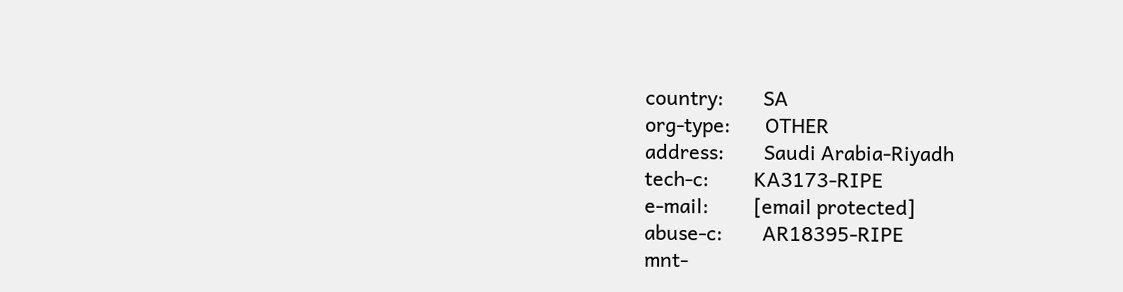country:        SA
org-type:       OTHER
address:        Saudi Arabia-Riyadh
tech-c:         KA3173-RIPE
e-mail:         [email protected]
abuse-c:        AR18395-RIPE
mnt-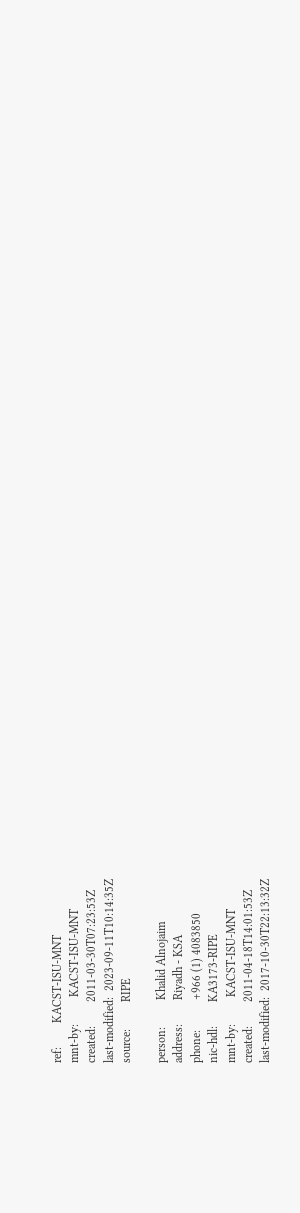ref:        KACST-ISU-MNT
mnt-by:         KACST-ISU-MNT
created:        2011-03-30T07:23:53Z
last-modified:  2023-09-11T10:14:35Z
source:         RIPE

person:         Khalid Alnojaim
address:        Riyadh - KSA
phone:          +966 (1) 4083850
nic-hdl:        KA3173-RIPE
mnt-by:         KACST-ISU-MNT
created:        2011-04-18T14:01:53Z
last-modified:  2017-10-30T22:13:32Z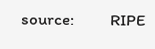source:         RIPE